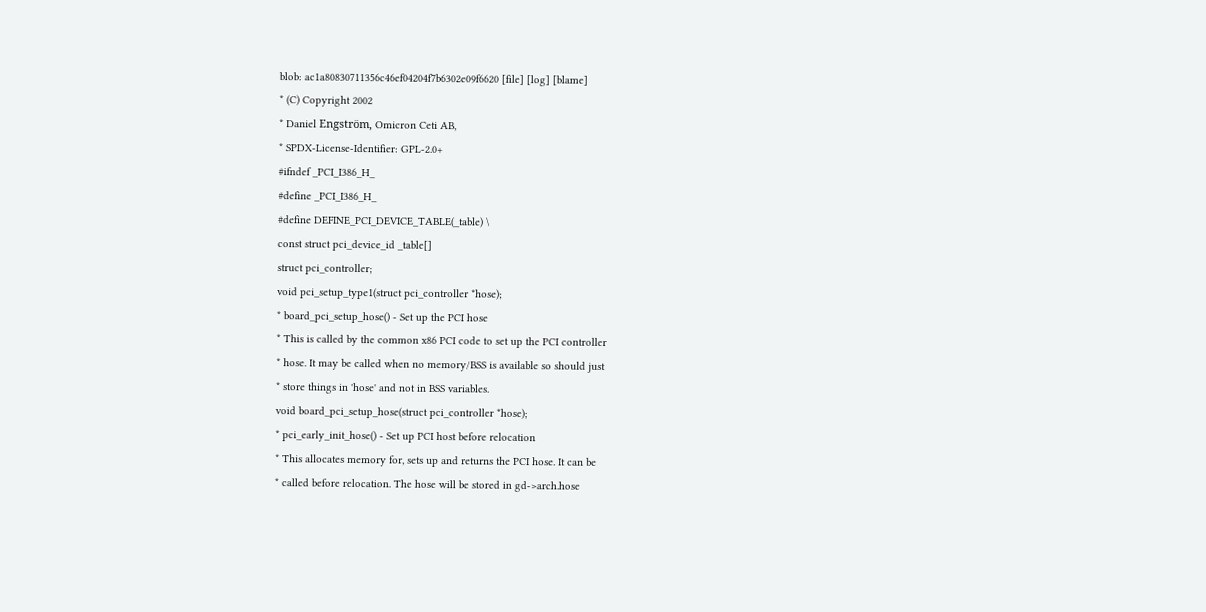blob: ac1a80830711356c46ef04204f7b6302e09f6620 [file] [log] [blame]
* (C) Copyright 2002
* Daniel Engström, Omicron Ceti AB,
* SPDX-License-Identifier: GPL-2.0+
#ifndef _PCI_I386_H_
#define _PCI_I386_H_
#define DEFINE_PCI_DEVICE_TABLE(_table) \
const struct pci_device_id _table[]
struct pci_controller;
void pci_setup_type1(struct pci_controller *hose);
* board_pci_setup_hose() - Set up the PCI hose
* This is called by the common x86 PCI code to set up the PCI controller
* hose. It may be called when no memory/BSS is available so should just
* store things in 'hose' and not in BSS variables.
void board_pci_setup_hose(struct pci_controller *hose);
* pci_early_init_hose() - Set up PCI host before relocation
* This allocates memory for, sets up and returns the PCI hose. It can be
* called before relocation. The hose will be stored in gd->arch.hose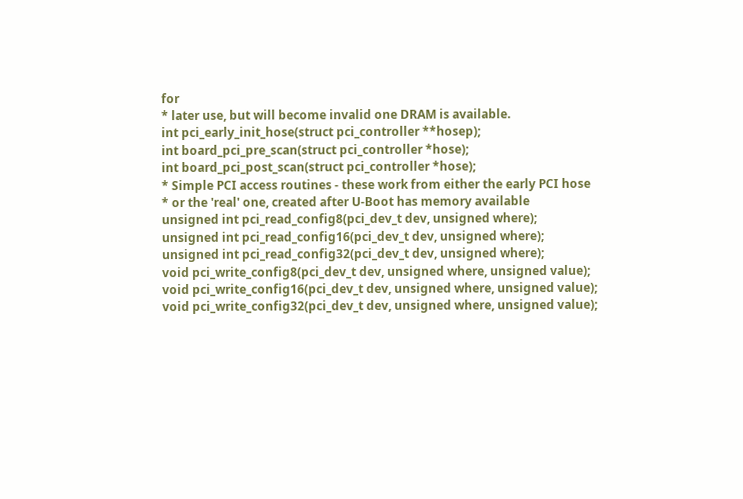for
* later use, but will become invalid one DRAM is available.
int pci_early_init_hose(struct pci_controller **hosep);
int board_pci_pre_scan(struct pci_controller *hose);
int board_pci_post_scan(struct pci_controller *hose);
* Simple PCI access routines - these work from either the early PCI hose
* or the 'real' one, created after U-Boot has memory available
unsigned int pci_read_config8(pci_dev_t dev, unsigned where);
unsigned int pci_read_config16(pci_dev_t dev, unsigned where);
unsigned int pci_read_config32(pci_dev_t dev, unsigned where);
void pci_write_config8(pci_dev_t dev, unsigned where, unsigned value);
void pci_write_config16(pci_dev_t dev, unsigned where, unsigned value);
void pci_write_config32(pci_dev_t dev, unsigned where, unsigned value);